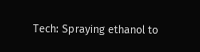Tech: Spraying ethanol to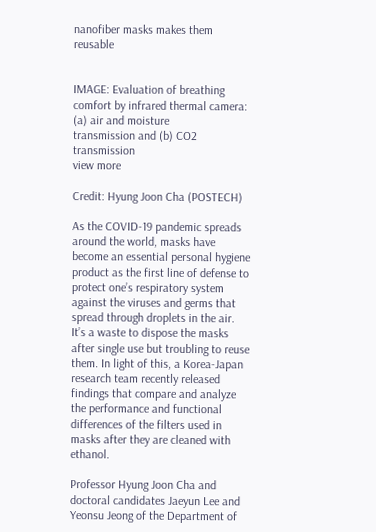nanofiber masks makes them reusable


IMAGE: Evaluation of breathing comfort by infrared thermal camera: (a) air and moisture
transmission and (b) CO2 transmission
view more

Credit: Hyung Joon Cha (POSTECH)

As the COVID-19 pandemic spreads around the world, masks have become an essential personal hygiene product as the first line of defense to protect one’s respiratory system against the viruses and germs that spread through droplets in the air. It’s a waste to dispose the masks after single use but troubling to reuse them. In light of this, a Korea-Japan research team recently released findings that compare and analyze the performance and functional differences of the filters used in masks after they are cleaned with ethanol.

Professor Hyung Joon Cha and doctoral candidates Jaeyun Lee and Yeonsu Jeong of the Department of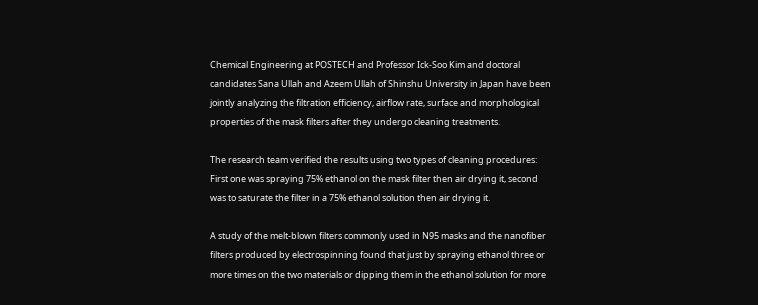Chemical Engineering at POSTECH and Professor Ick-Soo Kim and doctoral candidates Sana Ullah and Azeem Ullah of Shinshu University in Japan have been jointly analyzing the filtration efficiency, airflow rate, surface and morphological properties of the mask filters after they undergo cleaning treatments.

The research team verified the results using two types of cleaning procedures: First one was spraying 75% ethanol on the mask filter then air drying it, second was to saturate the filter in a 75% ethanol solution then air drying it.

A study of the melt-blown filters commonly used in N95 masks and the nanofiber filters produced by electrospinning found that just by spraying ethanol three or more times on the two materials or dipping them in the ethanol solution for more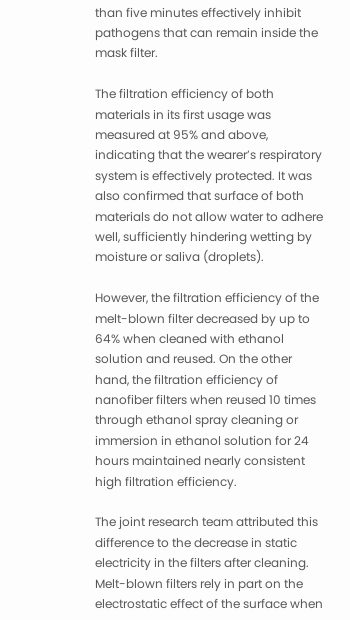than five minutes effectively inhibit pathogens that can remain inside the mask filter.

The filtration efficiency of both materials in its first usage was measured at 95% and above, indicating that the wearer’s respiratory system is effectively protected. It was also confirmed that surface of both materials do not allow water to adhere well, sufficiently hindering wetting by moisture or saliva (droplets).

However, the filtration efficiency of the melt-blown filter decreased by up to 64% when cleaned with ethanol solution and reused. On the other hand, the filtration efficiency of nanofiber filters when reused 10 times through ethanol spray cleaning or immersion in ethanol solution for 24 hours maintained nearly consistent high filtration efficiency.

The joint research team attributed this difference to the decrease in static electricity in the filters after cleaning. Melt-blown filters rely in part on the electrostatic effect of the surface when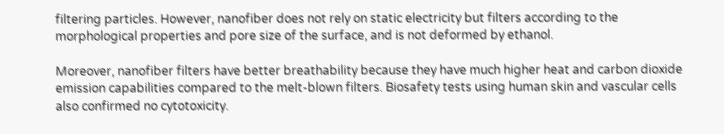filtering particles. However, nanofiber does not rely on static electricity but filters according to the morphological properties and pore size of the surface, and is not deformed by ethanol.

Moreover, nanofiber filters have better breathability because they have much higher heat and carbon dioxide emission capabilities compared to the melt-blown filters. Biosafety tests using human skin and vascular cells also confirmed no cytotoxicity.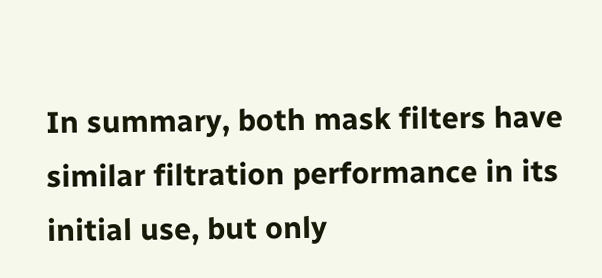In summary, both mask filters have similar filtration performance in its initial use, but only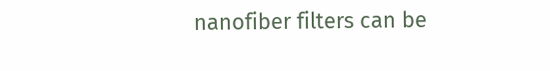nanofiber filters can be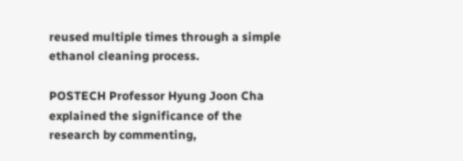reused multiple times through a simple ethanol cleaning process.

POSTECH Professor Hyung Joon Cha explained the significance of the research by commenting,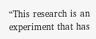“This research is an experiment that has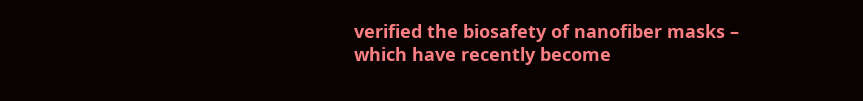verified the biosafety of nanofiber masks – which have recently become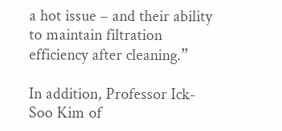a hot issue – and their ability to maintain filtration efficiency after cleaning.”

In addition, Professor Ick-Soo Kim of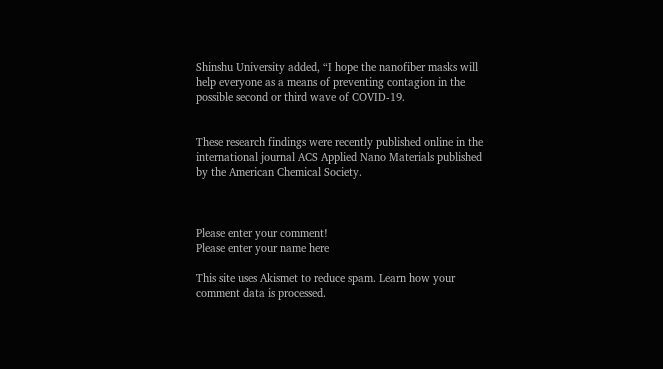Shinshu University added, “I hope the nanofiber masks will help everyone as a means of preventing contagion in the possible second or third wave of COVID-19.


These research findings were recently published online in the international journal ACS Applied Nano Materials published by the American Chemical Society.



Please enter your comment!
Please enter your name here

This site uses Akismet to reduce spam. Learn how your comment data is processed.